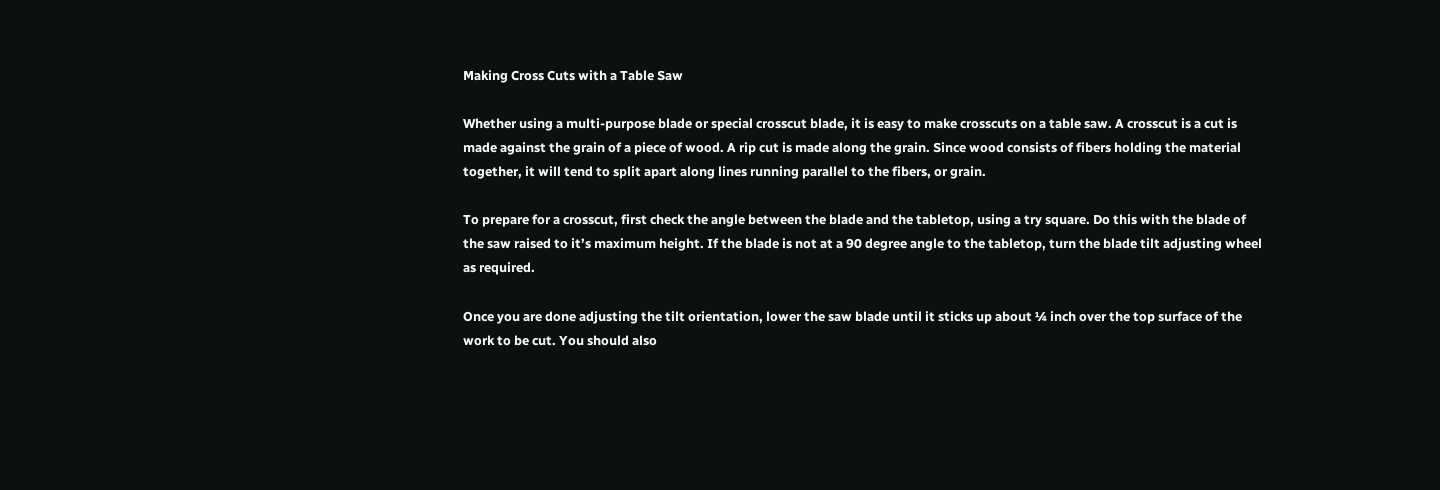Making Cross Cuts with a Table Saw

Whether using a multi-purpose blade or special crosscut blade, it is easy to make crosscuts on a table saw. A crosscut is a cut is made against the grain of a piece of wood. A rip cut is made along the grain. Since wood consists of fibers holding the material together, it will tend to split apart along lines running parallel to the fibers, or grain.

To prepare for a crosscut, first check the angle between the blade and the tabletop, using a try square. Do this with the blade of the saw raised to it’s maximum height. If the blade is not at a 90 degree angle to the tabletop, turn the blade tilt adjusting wheel as required.

Once you are done adjusting the tilt orientation, lower the saw blade until it sticks up about ¼ inch over the top surface of the work to be cut. You should also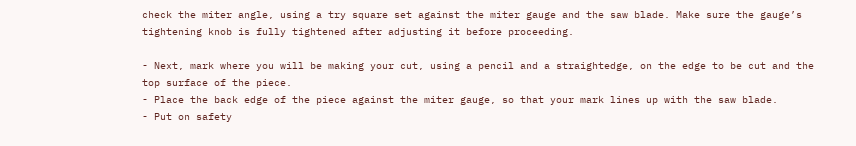check the miter angle, using a try square set against the miter gauge and the saw blade. Make sure the gauge’s tightening knob is fully tightened after adjusting it before proceeding.

- Next, mark where you will be making your cut, using a pencil and a straightedge, on the edge to be cut and the top surface of the piece.
- Place the back edge of the piece against the miter gauge, so that your mark lines up with the saw blade.
- Put on safety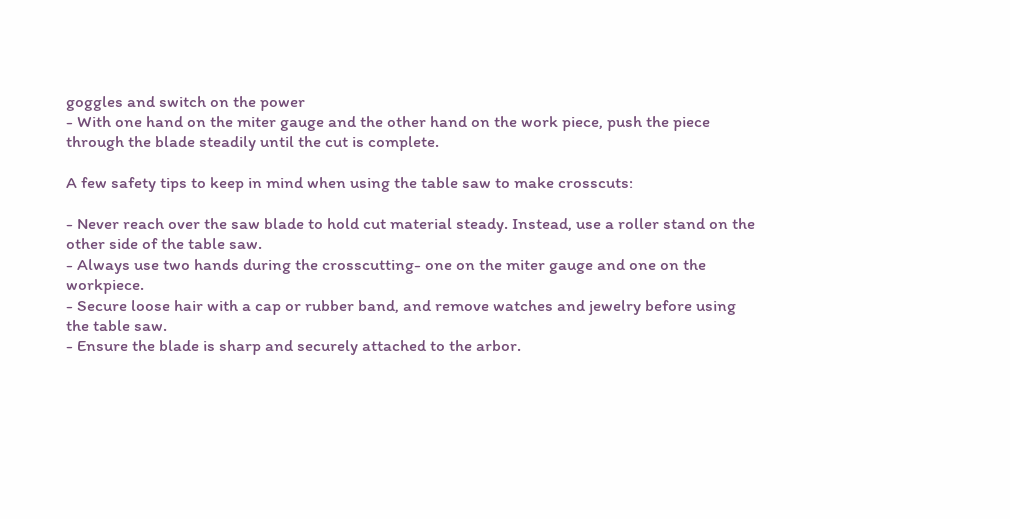goggles and switch on the power
- With one hand on the miter gauge and the other hand on the work piece, push the piece through the blade steadily until the cut is complete.

A few safety tips to keep in mind when using the table saw to make crosscuts:

- Never reach over the saw blade to hold cut material steady. Instead, use a roller stand on the other side of the table saw.
- Always use two hands during the crosscutting- one on the miter gauge and one on the workpiece.
- Secure loose hair with a cap or rubber band, and remove watches and jewelry before using the table saw.
- Ensure the blade is sharp and securely attached to the arbor.